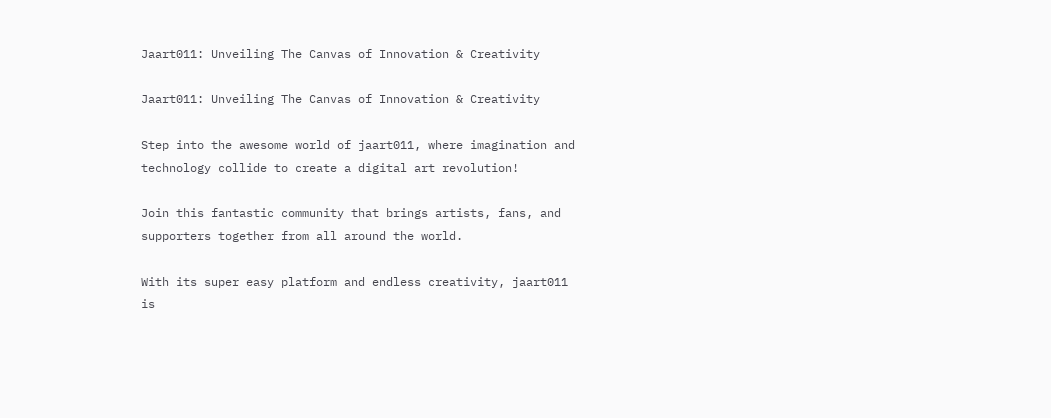Jaart011: Unveiling The Canvas of Innovation & Creativity

Jaart011: Unveiling The Canvas of Innovation & Creativity

Step into the awesome world of jaart011, where imagination and technology collide to create a digital art revolution!

Join this fantastic community that brings artists, fans, and supporters together from all around the world.

With its super easy platform and endless creativity, jaart011 is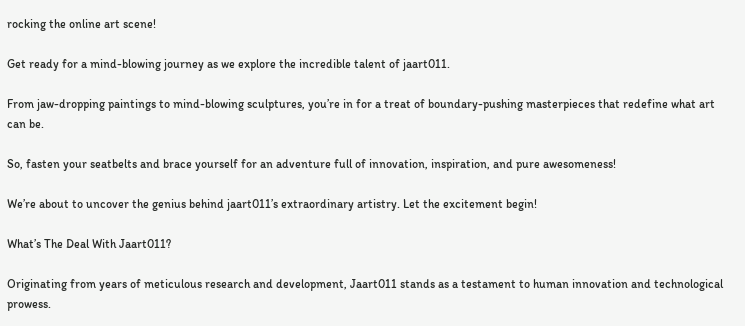rocking the online art scene!

Get ready for a mind-blowing journey as we explore the incredible talent of jaart011.

From jaw-dropping paintings to mind-blowing sculptures, you’re in for a treat of boundary-pushing masterpieces that redefine what art can be.

So, fasten your seatbelts and brace yourself for an adventure full of innovation, inspiration, and pure awesomeness!

We’re about to uncover the genius behind jaart011’s extraordinary artistry. Let the excitement begin!

What’s The Deal With Jaart011?

Originating from years of meticulous research and development, Jaart011 stands as a testament to human innovation and technological prowess.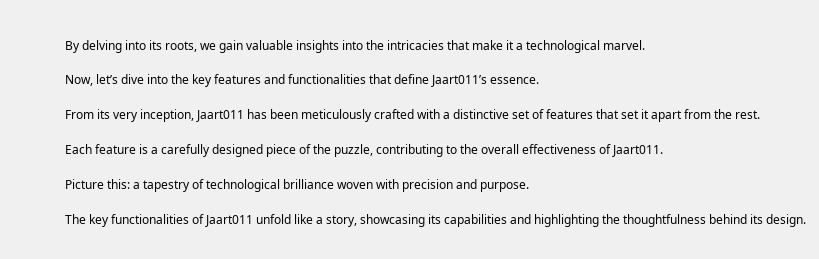By delving into its roots, we gain valuable insights into the intricacies that make it a technological marvel.

Now, let’s dive into the key features and functionalities that define Jaart011’s essence.

From its very inception, Jaart011 has been meticulously crafted with a distinctive set of features that set it apart from the rest.

Each feature is a carefully designed piece of the puzzle, contributing to the overall effectiveness of Jaart011.

Picture this: a tapestry of technological brilliance woven with precision and purpose.

The key functionalities of Jaart011 unfold like a story, showcasing its capabilities and highlighting the thoughtfulness behind its design.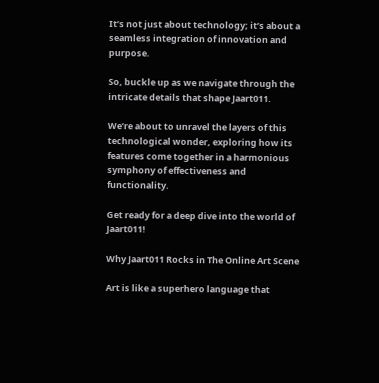It’s not just about technology; it’s about a seamless integration of innovation and purpose.

So, buckle up as we navigate through the intricate details that shape Jaart011.

We’re about to unravel the layers of this technological wonder, exploring how its features come together in a harmonious symphony of effectiveness and functionality.

Get ready for a deep dive into the world of Jaart011!

Why Jaart011 Rocks in The Online Art Scene

Art is like a superhero language that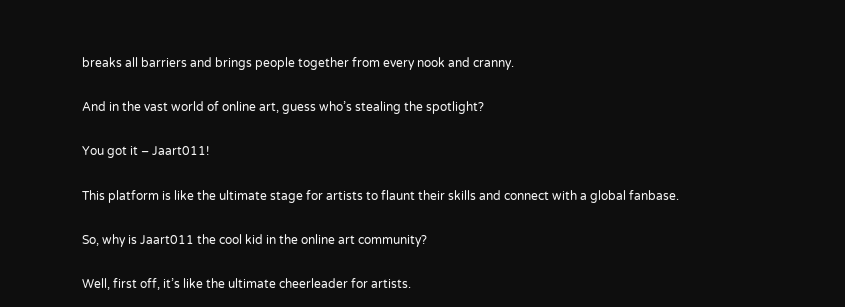breaks all barriers and brings people together from every nook and cranny.

And in the vast world of online art, guess who’s stealing the spotlight?

You got it – Jaart011!

This platform is like the ultimate stage for artists to flaunt their skills and connect with a global fanbase.

So, why is Jaart011 the cool kid in the online art community?

Well, first off, it’s like the ultimate cheerleader for artists.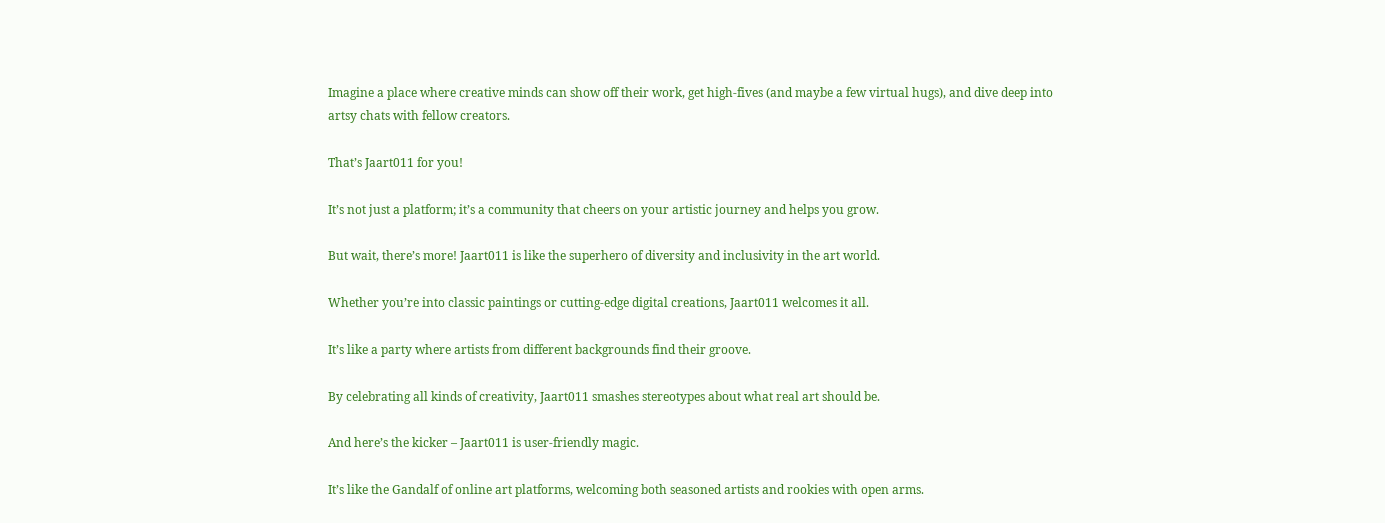Imagine a place where creative minds can show off their work, get high-fives (and maybe a few virtual hugs), and dive deep into artsy chats with fellow creators.

That’s Jaart011 for you!

It’s not just a platform; it’s a community that cheers on your artistic journey and helps you grow.

But wait, there’s more! Jaart011 is like the superhero of diversity and inclusivity in the art world.

Whether you’re into classic paintings or cutting-edge digital creations, Jaart011 welcomes it all.

It’s like a party where artists from different backgrounds find their groove.

By celebrating all kinds of creativity, Jaart011 smashes stereotypes about what real art should be.

And here’s the kicker – Jaart011 is user-friendly magic.

It’s like the Gandalf of online art platforms, welcoming both seasoned artists and rookies with open arms.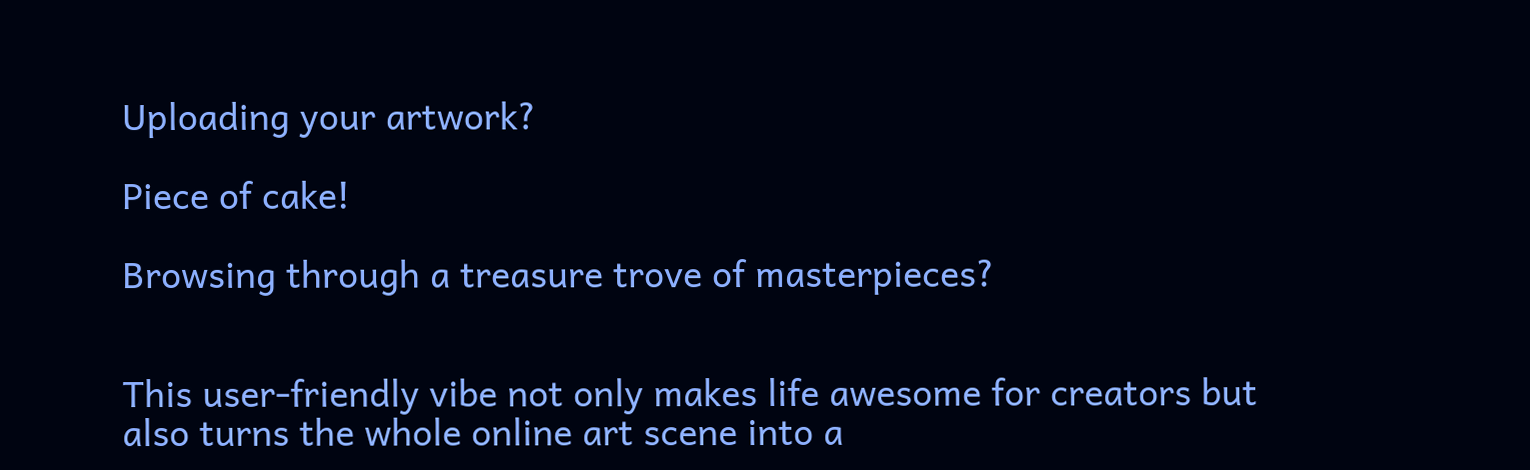Uploading your artwork?

Piece of cake!

Browsing through a treasure trove of masterpieces?


This user-friendly vibe not only makes life awesome for creators but also turns the whole online art scene into a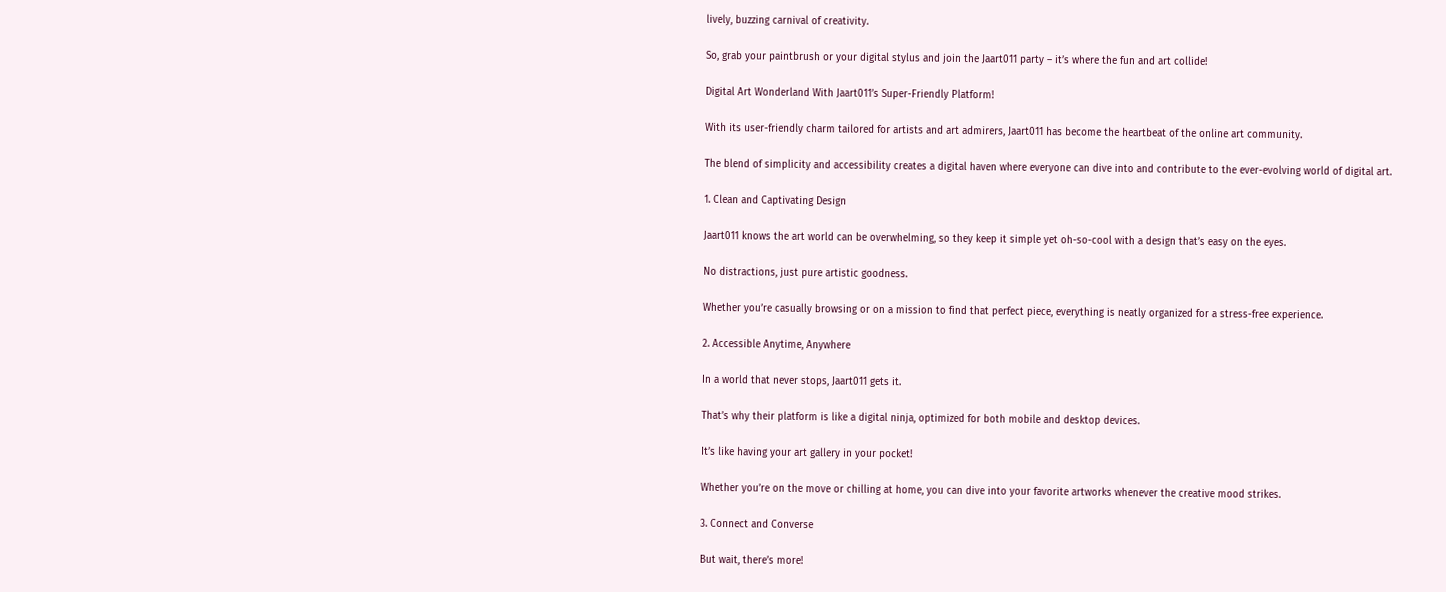lively, buzzing carnival of creativity.

So, grab your paintbrush or your digital stylus and join the Jaart011 party – it’s where the fun and art collide!

Digital Art Wonderland With Jaart011’s Super-Friendly Platform!

With its user-friendly charm tailored for artists and art admirers, Jaart011 has become the heartbeat of the online art community.

The blend of simplicity and accessibility creates a digital haven where everyone can dive into and contribute to the ever-evolving world of digital art.

1. Clean and Captivating Design

Jaart011 knows the art world can be overwhelming, so they keep it simple yet oh-so-cool with a design that’s easy on the eyes.

No distractions, just pure artistic goodness.

Whether you’re casually browsing or on a mission to find that perfect piece, everything is neatly organized for a stress-free experience.

2. Accessible Anytime, Anywhere

In a world that never stops, Jaart011 gets it.

That’s why their platform is like a digital ninja, optimized for both mobile and desktop devices.

It’s like having your art gallery in your pocket!

Whether you’re on the move or chilling at home, you can dive into your favorite artworks whenever the creative mood strikes.

3. Connect and Converse

But wait, there’s more!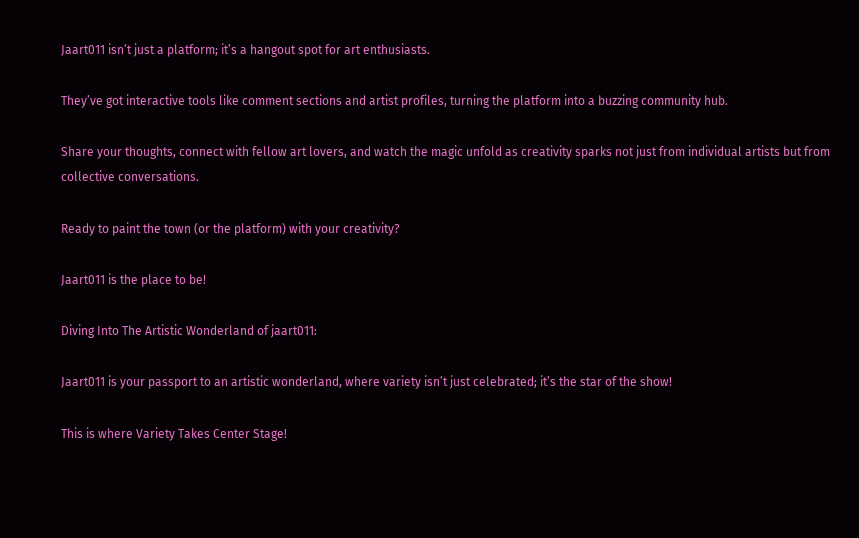Jaart011 isn’t just a platform; it’s a hangout spot for art enthusiasts.

They’ve got interactive tools like comment sections and artist profiles, turning the platform into a buzzing community hub.

Share your thoughts, connect with fellow art lovers, and watch the magic unfold as creativity sparks not just from individual artists but from collective conversations.

Ready to paint the town (or the platform) with your creativity?

Jaart011 is the place to be!

Diving Into The Artistic Wonderland of jaart011:

Jaart011 is your passport to an artistic wonderland, where variety isn’t just celebrated; it’s the star of the show!

This is where Variety Takes Center Stage!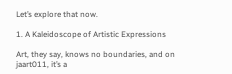Let’s explore that now.

1. A Kaleidoscope of Artistic Expressions

Art, they say, knows no boundaries, and on jaart011, it’s a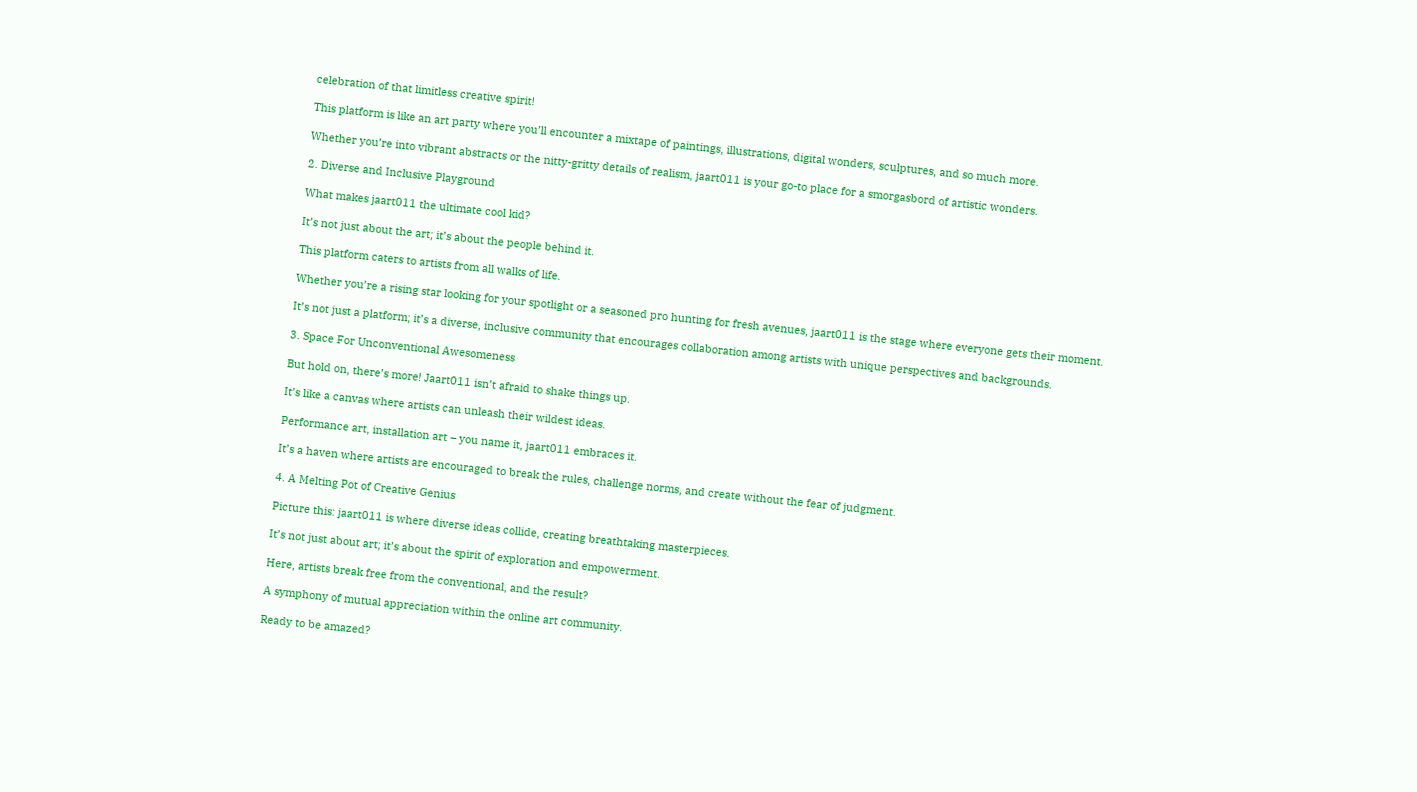celebration of that limitless creative spirit!

This platform is like an art party where you’ll encounter a mixtape of paintings, illustrations, digital wonders, sculptures, and so much more.

Whether you’re into vibrant abstracts or the nitty-gritty details of realism, jaart011 is your go-to place for a smorgasbord of artistic wonders.

2. Diverse and Inclusive Playground

What makes jaart011 the ultimate cool kid?

It’s not just about the art; it’s about the people behind it.

This platform caters to artists from all walks of life.

Whether you’re a rising star looking for your spotlight or a seasoned pro hunting for fresh avenues, jaart011 is the stage where everyone gets their moment.

It’s not just a platform; it’s a diverse, inclusive community that encourages collaboration among artists with unique perspectives and backgrounds.

3. Space For Unconventional Awesomeness

But hold on, there’s more! Jaart011 isn’t afraid to shake things up.

It’s like a canvas where artists can unleash their wildest ideas.

Performance art, installation art – you name it, jaart011 embraces it.

It’s a haven where artists are encouraged to break the rules, challenge norms, and create without the fear of judgment.

4. A Melting Pot of Creative Genius

Picture this: jaart011 is where diverse ideas collide, creating breathtaking masterpieces.

It’s not just about art; it’s about the spirit of exploration and empowerment.

Here, artists break free from the conventional, and the result?

A symphony of mutual appreciation within the online art community.

Ready to be amazed?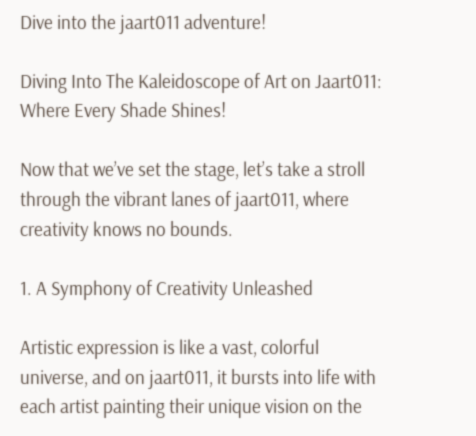Dive into the jaart011 adventure!

Diving Into The Kaleidoscope of Art on Jaart011: Where Every Shade Shines!

Now that we’ve set the stage, let’s take a stroll through the vibrant lanes of jaart011, where creativity knows no bounds.

1. A Symphony of Creativity Unleashed

Artistic expression is like a vast, colorful universe, and on jaart011, it bursts into life with each artist painting their unique vision on the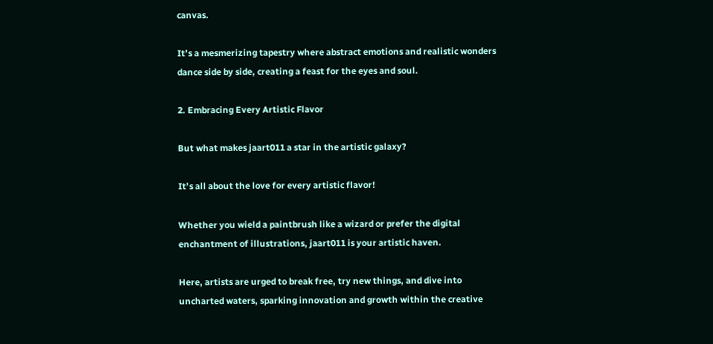canvas.

It’s a mesmerizing tapestry where abstract emotions and realistic wonders dance side by side, creating a feast for the eyes and soul.

2. Embracing Every Artistic Flavor

But what makes jaart011 a star in the artistic galaxy?

It’s all about the love for every artistic flavor!

Whether you wield a paintbrush like a wizard or prefer the digital enchantment of illustrations, jaart011 is your artistic haven.

Here, artists are urged to break free, try new things, and dive into uncharted waters, sparking innovation and growth within the creative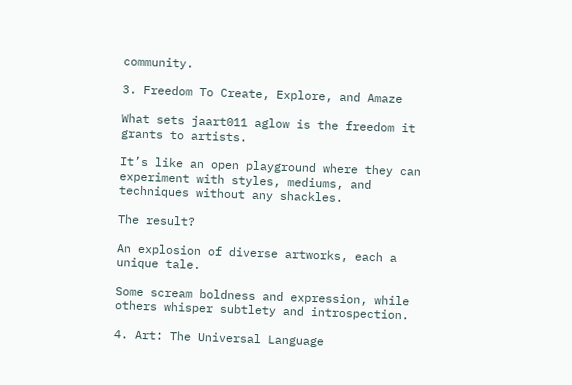community.

3. Freedom To Create, Explore, and Amaze

What sets jaart011 aglow is the freedom it grants to artists.

It’s like an open playground where they can experiment with styles, mediums, and techniques without any shackles.

The result?

An explosion of diverse artworks, each a unique tale.

Some scream boldness and expression, while others whisper subtlety and introspection.

4. Art: The Universal Language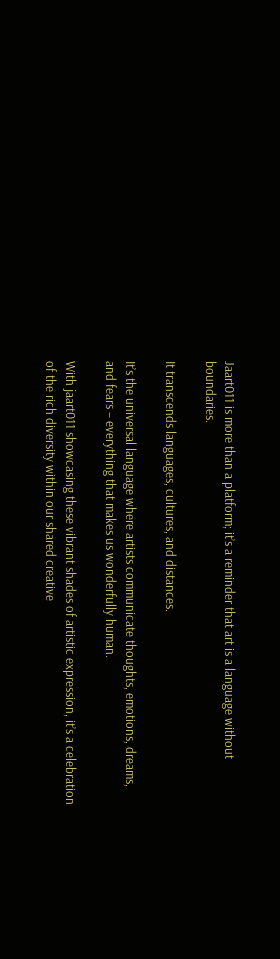Jaart011 is more than a platform; it’s a reminder that art is a language without boundaries.

It transcends languages, cultures, and distances.

It’s the universal language where artists communicate thoughts, emotions, dreams, and fears – everything that makes us wonderfully human.

With jaart011 showcasing these vibrant shades of artistic expression, it’s a celebration of the rich diversity within our shared creative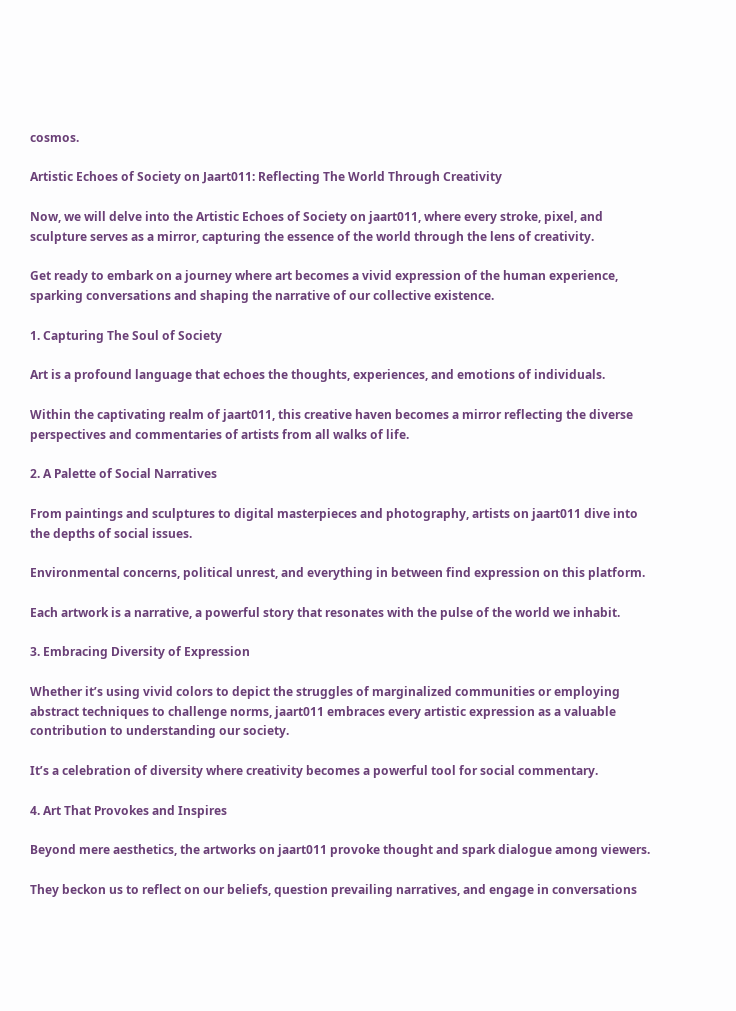cosmos.

Artistic Echoes of Society on Jaart011: Reflecting The World Through Creativity

Now, we will delve into the Artistic Echoes of Society on jaart011, where every stroke, pixel, and sculpture serves as a mirror, capturing the essence of the world through the lens of creativity.

Get ready to embark on a journey where art becomes a vivid expression of the human experience, sparking conversations and shaping the narrative of our collective existence.

1. Capturing The Soul of Society

Art is a profound language that echoes the thoughts, experiences, and emotions of individuals.

Within the captivating realm of jaart011, this creative haven becomes a mirror reflecting the diverse perspectives and commentaries of artists from all walks of life.

2. A Palette of Social Narratives

From paintings and sculptures to digital masterpieces and photography, artists on jaart011 dive into the depths of social issues.

Environmental concerns, political unrest, and everything in between find expression on this platform.

Each artwork is a narrative, a powerful story that resonates with the pulse of the world we inhabit.

3. Embracing Diversity of Expression

Whether it’s using vivid colors to depict the struggles of marginalized communities or employing abstract techniques to challenge norms, jaart011 embraces every artistic expression as a valuable contribution to understanding our society.

It’s a celebration of diversity where creativity becomes a powerful tool for social commentary.

4. Art That Provokes and Inspires

Beyond mere aesthetics, the artworks on jaart011 provoke thought and spark dialogue among viewers.

They beckon us to reflect on our beliefs, question prevailing narratives, and engage in conversations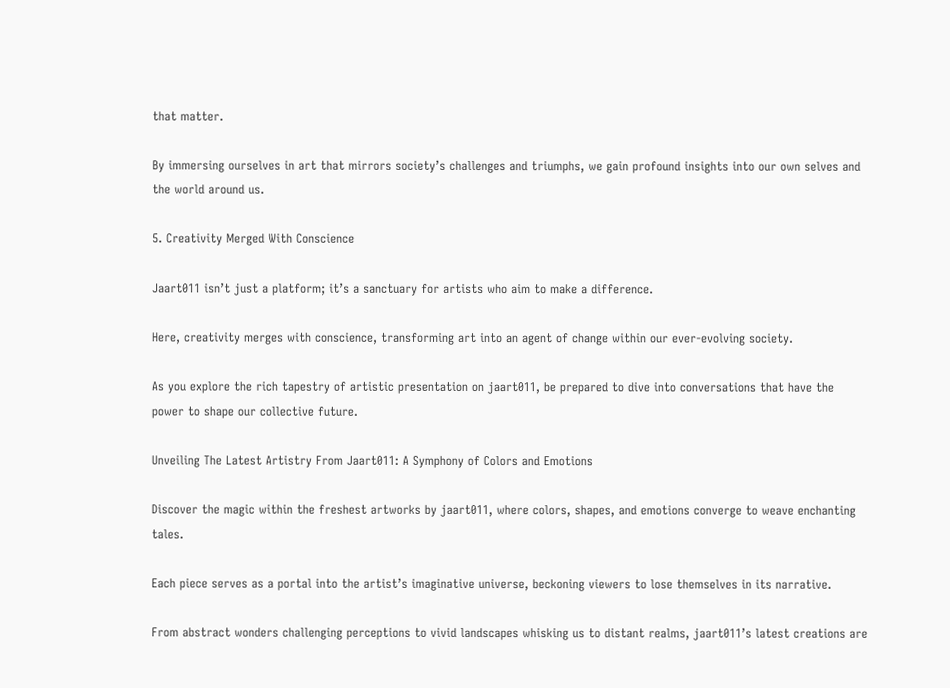that matter.

By immersing ourselves in art that mirrors society’s challenges and triumphs, we gain profound insights into our own selves and the world around us.

5. Creativity Merged With Conscience

Jaart011 isn’t just a platform; it’s a sanctuary for artists who aim to make a difference.

Here, creativity merges with conscience, transforming art into an agent of change within our ever-evolving society.

As you explore the rich tapestry of artistic presentation on jaart011, be prepared to dive into conversations that have the power to shape our collective future.

Unveiling The Latest Artistry From Jaart011: A Symphony of Colors and Emotions

Discover the magic within the freshest artworks by jaart011, where colors, shapes, and emotions converge to weave enchanting tales.

Each piece serves as a portal into the artist’s imaginative universe, beckoning viewers to lose themselves in its narrative.

From abstract wonders challenging perceptions to vivid landscapes whisking us to distant realms, jaart011’s latest creations are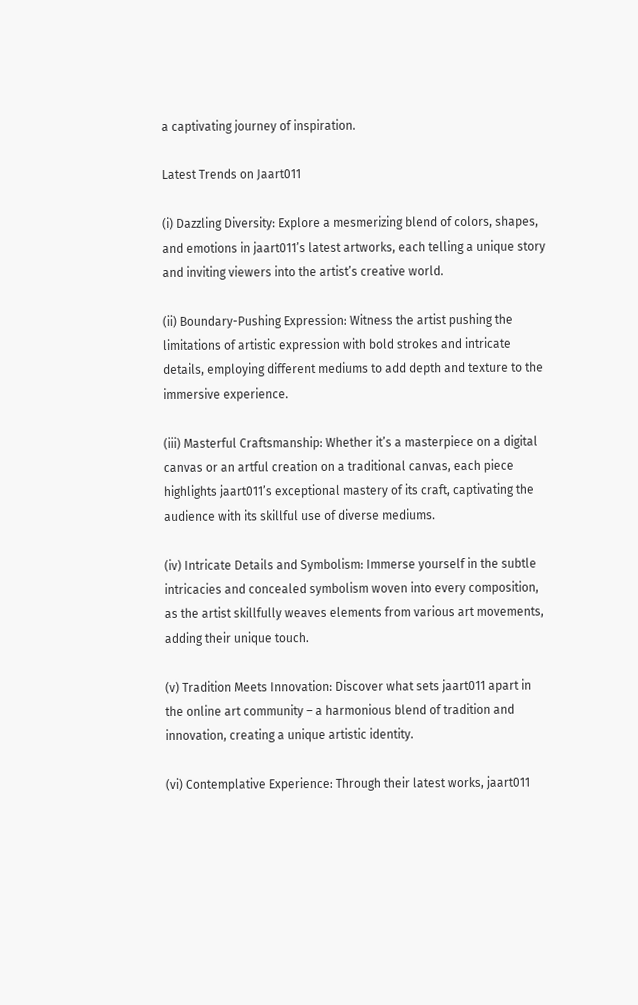a captivating journey of inspiration.

Latest Trends on Jaart011

(i) Dazzling Diversity: Explore a mesmerizing blend of colors, shapes, and emotions in jaart011’s latest artworks, each telling a unique story and inviting viewers into the artist’s creative world.

(ii) Boundary-Pushing Expression: Witness the artist pushing the limitations of artistic expression with bold strokes and intricate details, employing different mediums to add depth and texture to the immersive experience.

(iii) Masterful Craftsmanship: Whether it’s a masterpiece on a digital canvas or an artful creation on a traditional canvas, each piece highlights jaart011’s exceptional mastery of its craft, captivating the audience with its skillful use of diverse mediums.

(iv) Intricate Details and Symbolism: Immerse yourself in the subtle intricacies and concealed symbolism woven into every composition, as the artist skillfully weaves elements from various art movements, adding their unique touch.

(v) Tradition Meets Innovation: Discover what sets jaart011 apart in the online art community – a harmonious blend of tradition and innovation, creating a unique artistic identity.

(vi) Contemplative Experience: Through their latest works, jaart011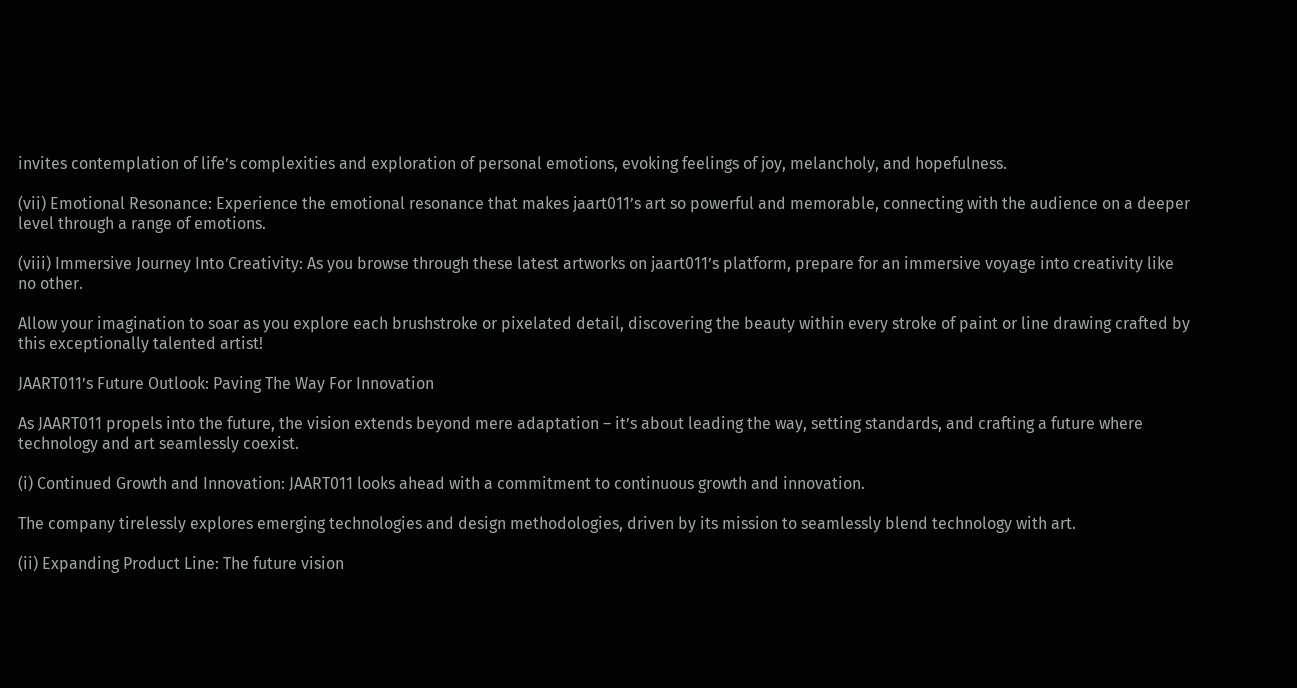invites contemplation of life’s complexities and exploration of personal emotions, evoking feelings of joy, melancholy, and hopefulness.

(vii) Emotional Resonance: Experience the emotional resonance that makes jaart011’s art so powerful and memorable, connecting with the audience on a deeper level through a range of emotions.

(viii) Immersive Journey Into Creativity: As you browse through these latest artworks on jaart011’s platform, prepare for an immersive voyage into creativity like no other.

Allow your imagination to soar as you explore each brushstroke or pixelated detail, discovering the beauty within every stroke of paint or line drawing crafted by this exceptionally talented artist!

JAART011’s Future Outlook: Paving The Way For Innovation

As JAART011 propels into the future, the vision extends beyond mere adaptation – it’s about leading the way, setting standards, and crafting a future where technology and art seamlessly coexist.

(i) Continued Growth and Innovation: JAART011 looks ahead with a commitment to continuous growth and innovation.

The company tirelessly explores emerging technologies and design methodologies, driven by its mission to seamlessly blend technology with art.

(ii) Expanding Product Line: The future vision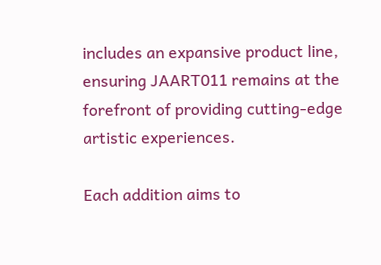includes an expansive product line, ensuring JAART011 remains at the forefront of providing cutting-edge artistic experiences.

Each addition aims to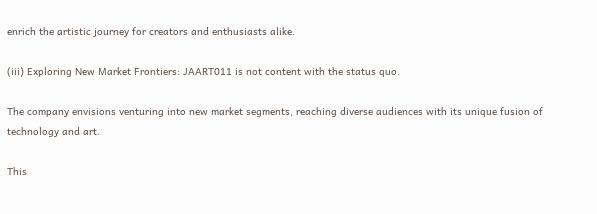enrich the artistic journey for creators and enthusiasts alike.

(iii) Exploring New Market Frontiers: JAART011 is not content with the status quo.

The company envisions venturing into new market segments, reaching diverse audiences with its unique fusion of technology and art.

This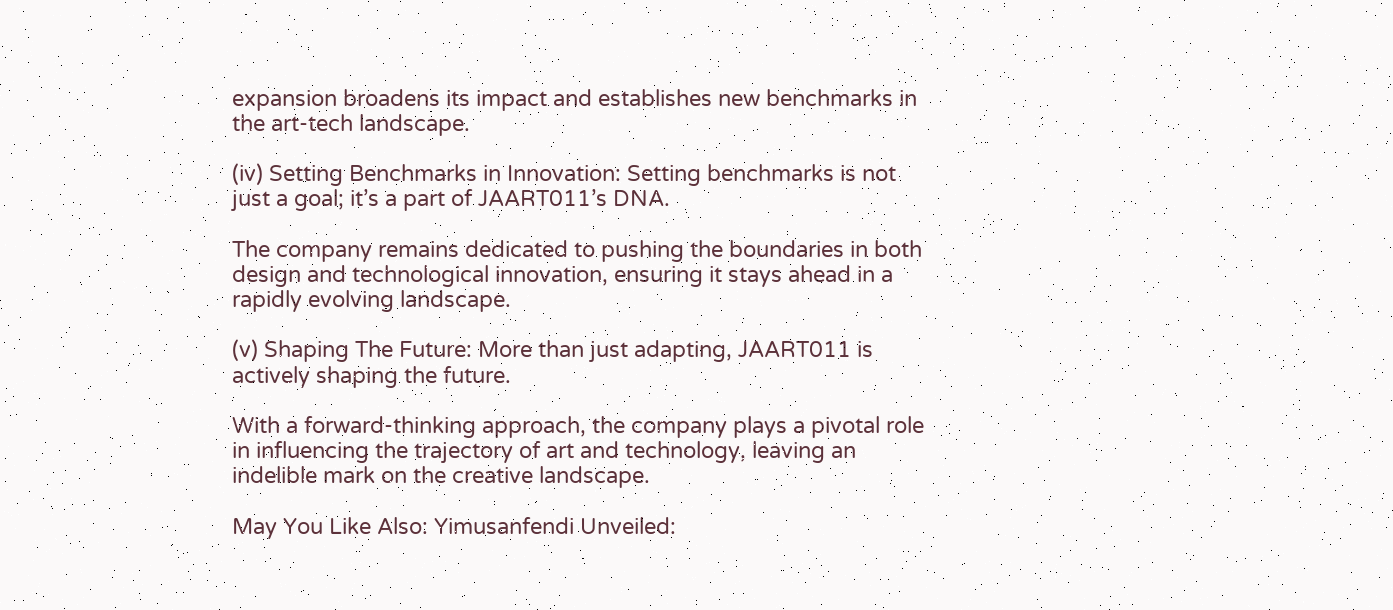expansion broadens its impact and establishes new benchmarks in the art-tech landscape.

(iv) Setting Benchmarks in Innovation: Setting benchmarks is not just a goal; it’s a part of JAART011’s DNA.

The company remains dedicated to pushing the boundaries in both design and technological innovation, ensuring it stays ahead in a rapidly evolving landscape.

(v) Shaping The Future: More than just adapting, JAART011 is actively shaping the future.

With a forward-thinking approach, the company plays a pivotal role in influencing the trajectory of art and technology, leaving an indelible mark on the creative landscape.

May You Like Also: Yimusanfendi Unveiled: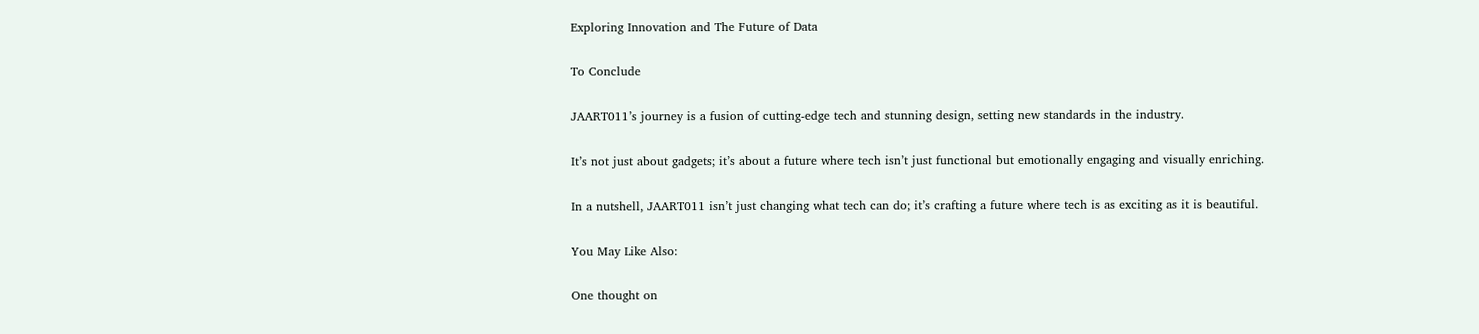Exploring Innovation and The Future of Data

To Conclude

JAART011’s journey is a fusion of cutting-edge tech and stunning design, setting new standards in the industry.

It’s not just about gadgets; it’s about a future where tech isn’t just functional but emotionally engaging and visually enriching.

In a nutshell, JAART011 isn’t just changing what tech can do; it’s crafting a future where tech is as exciting as it is beautiful.

You May Like Also:

One thought on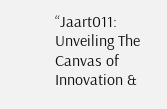“Jaart011: Unveiling The Canvas of Innovation &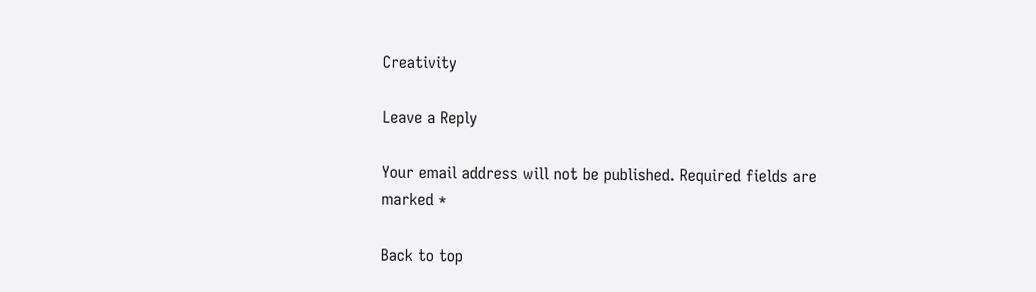Creativity

Leave a Reply

Your email address will not be published. Required fields are marked *

Back to top